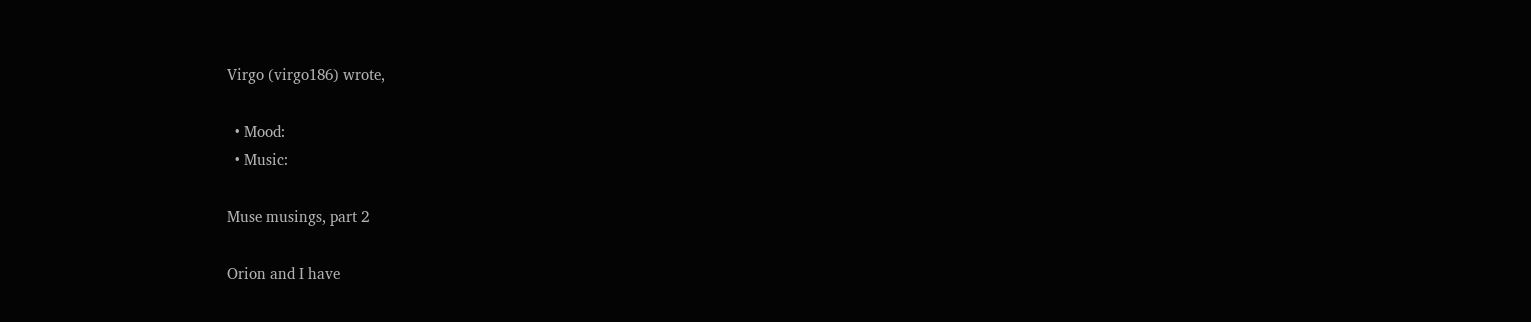Virgo (virgo186) wrote,

  • Mood:
  • Music:

Muse musings, part 2

Orion and I have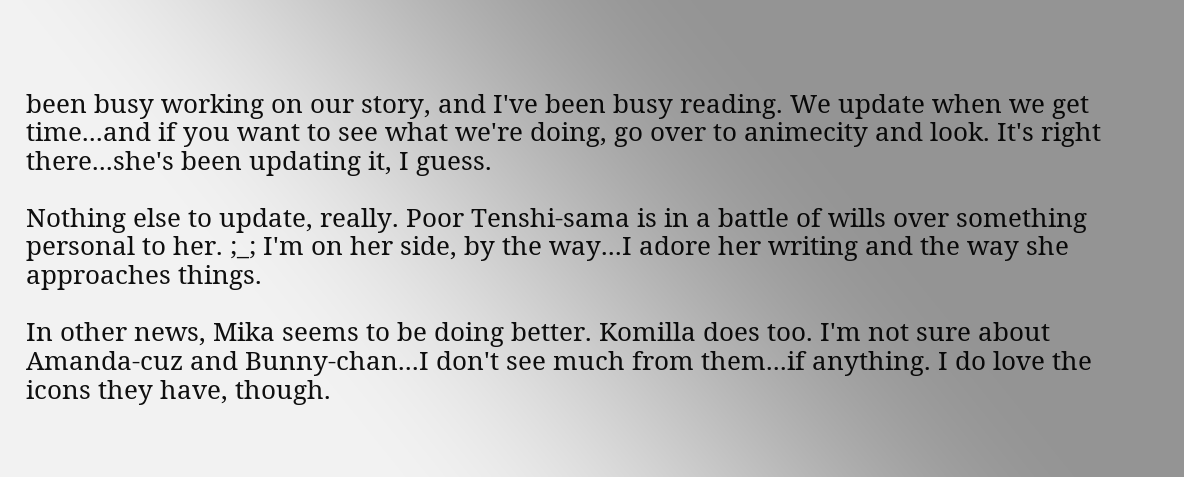been busy working on our story, and I've been busy reading. We update when we get time...and if you want to see what we're doing, go over to animecity and look. It's right there...she's been updating it, I guess.

Nothing else to update, really. Poor Tenshi-sama is in a battle of wills over something personal to her. ;_; I'm on her side, by the way...I adore her writing and the way she approaches things.

In other news, Mika seems to be doing better. Komilla does too. I'm not sure about Amanda-cuz and Bunny-chan...I don't see much from them...if anything. I do love the icons they have, though.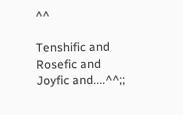^^

Tenshific and Rosefic and Joyfic and....^^;;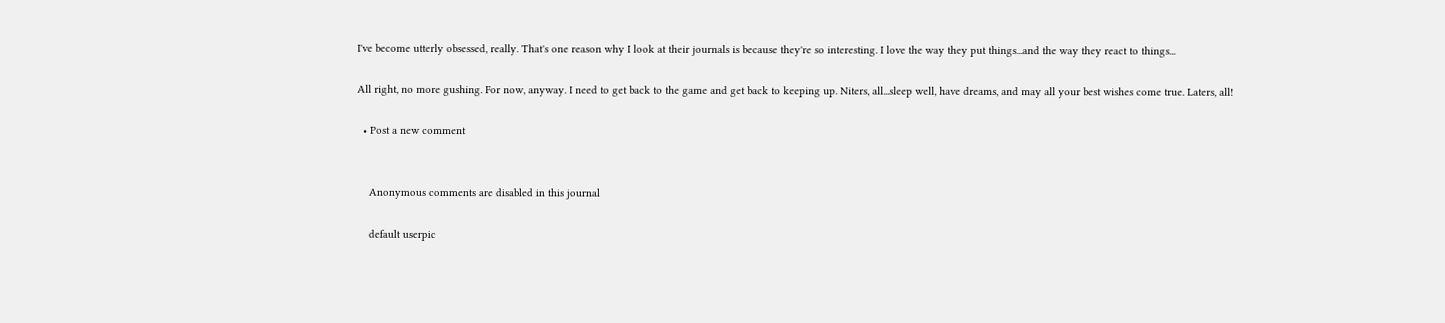I've become utterly obsessed, really. That's one reason why I look at their journals is because they're so interesting. I love the way they put things...and the way they react to things...

All right, no more gushing. For now, anyway. I need to get back to the game and get back to keeping up. Niters, all...sleep well, have dreams, and may all your best wishes come true. Laters, all!

  • Post a new comment


    Anonymous comments are disabled in this journal

    default userpic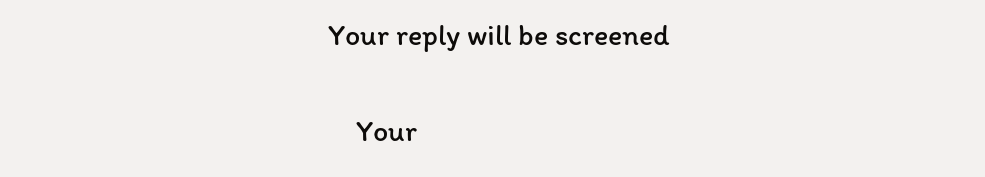Your reply will be screened

    Your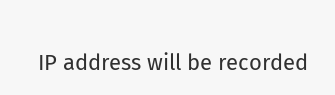IP address will be recorded